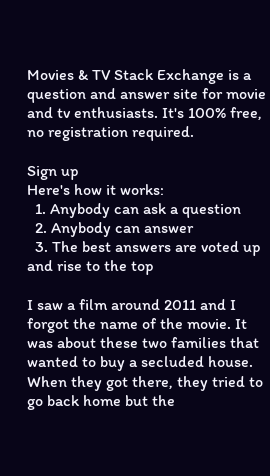Movies & TV Stack Exchange is a question and answer site for movie and tv enthusiasts. It's 100% free, no registration required.

Sign up
Here's how it works:
  1. Anybody can ask a question
  2. Anybody can answer
  3. The best answers are voted up and rise to the top

I saw a film around 2011 and I forgot the name of the movie. It was about these two families that wanted to buy a secluded house. When they got there, they tried to go back home but the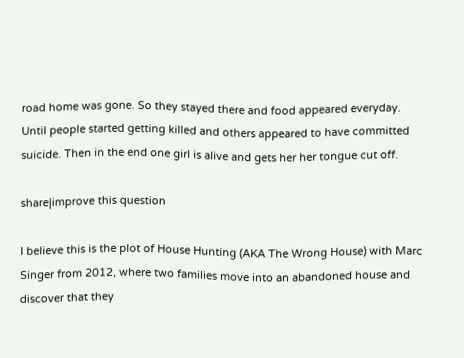road home was gone. So they stayed there and food appeared everyday. Until people started getting killed and others appeared to have committed suicide. Then in the end one girl is alive and gets her her tongue cut off.

share|improve this question

I believe this is the plot of House Hunting (AKA The Wrong House) with Marc Singer from 2012, where two families move into an abandoned house and discover that they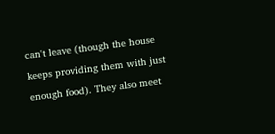can't leave (though the house keeps providing them with just enough food). They also meet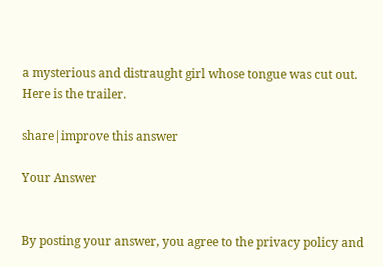a mysterious and distraught girl whose tongue was cut out. Here is the trailer.

share|improve this answer

Your Answer


By posting your answer, you agree to the privacy policy and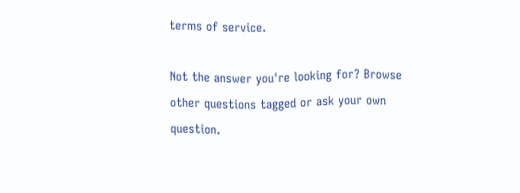terms of service.

Not the answer you're looking for? Browse other questions tagged or ask your own question.